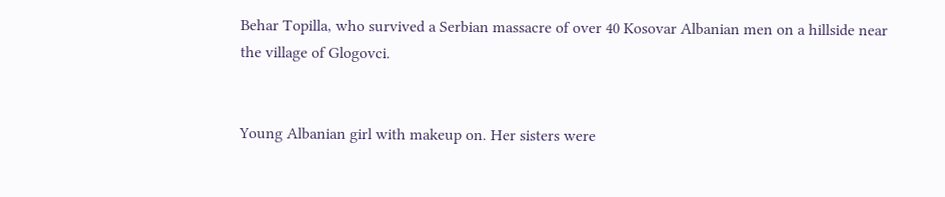Behar Topilla, who survived a Serbian massacre of over 40 Kosovar Albanian men on a hillside near the village of Glogovci.


Young Albanian girl with makeup on. Her sisters were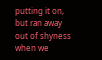putting it on, but ran away out of shyness when we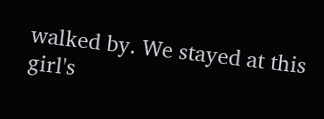walked by. We stayed at this girl's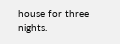house for three nights.